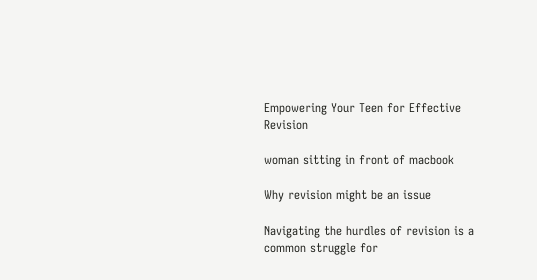Empowering Your Teen for Effective Revision

woman sitting in front of macbook

Why revision might be an issue

Navigating the hurdles of revision is a common struggle for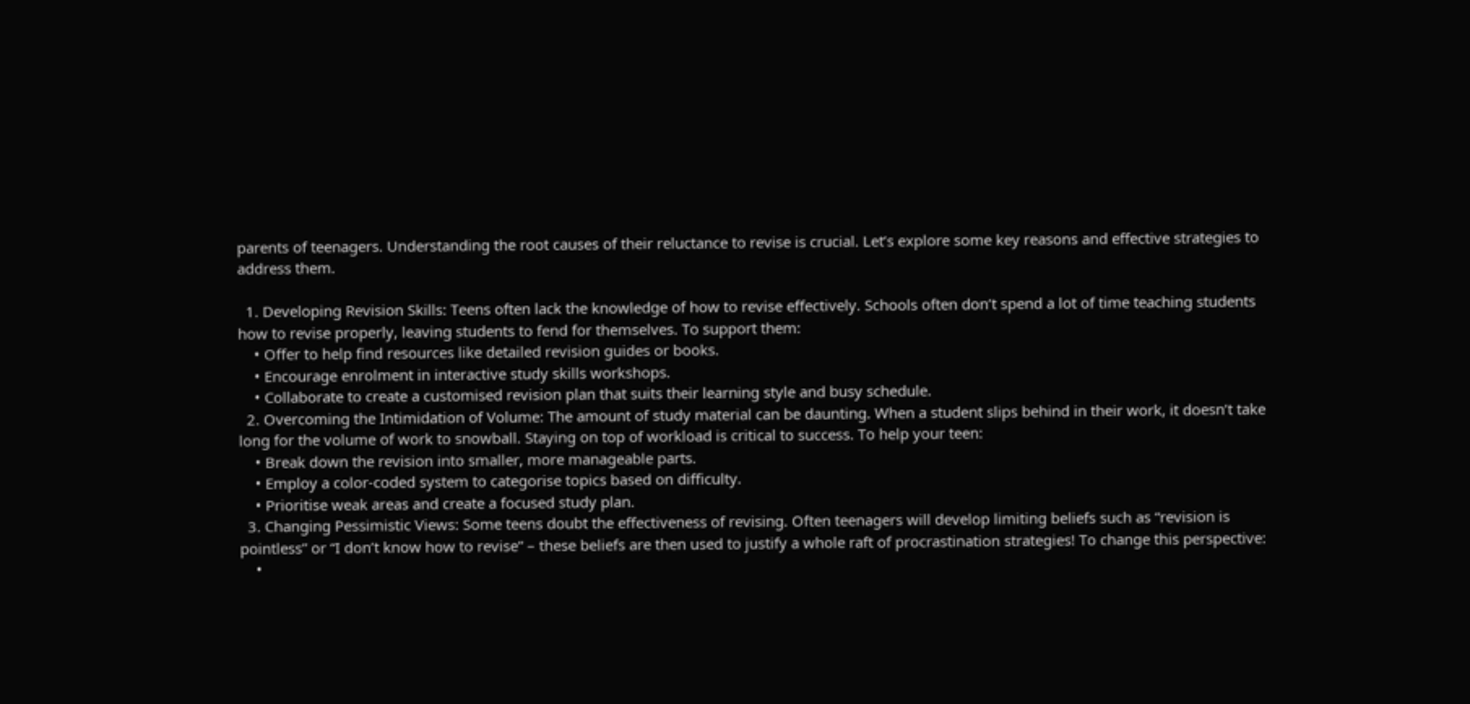parents of teenagers. Understanding the root causes of their reluctance to revise is crucial. Let’s explore some key reasons and effective strategies to address them.

  1. Developing Revision Skills: Teens often lack the knowledge of how to revise effectively. Schools often don’t spend a lot of time teaching students how to revise properly, leaving students to fend for themselves. To support them:
    • Offer to help find resources like detailed revision guides or books.
    • Encourage enrolment in interactive study skills workshops.
    • Collaborate to create a customised revision plan that suits their learning style and busy schedule.
  2. Overcoming the Intimidation of Volume: The amount of study material can be daunting. When a student slips behind in their work, it doesn’t take long for the volume of work to snowball. Staying on top of workload is critical to success. To help your teen:
    • Break down the revision into smaller, more manageable parts.
    • Employ a color-coded system to categorise topics based on difficulty.
    • Prioritise weak areas and create a focused study plan.
  3. Changing Pessimistic Views: Some teens doubt the effectiveness of revising. Often teenagers will develop limiting beliefs such as “revision is pointless” or “I don’t know how to revise” – these beliefs are then used to justify a whole raft of procrastination strategies! To change this perspective:
    •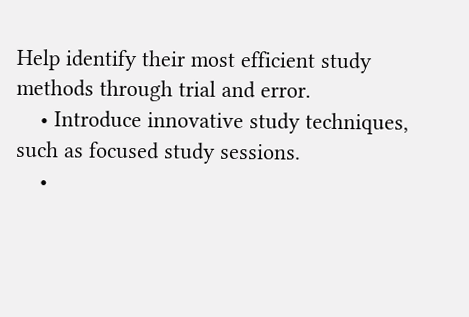Help identify their most efficient study methods through trial and error.
    • Introduce innovative study techniques, such as focused study sessions.
    •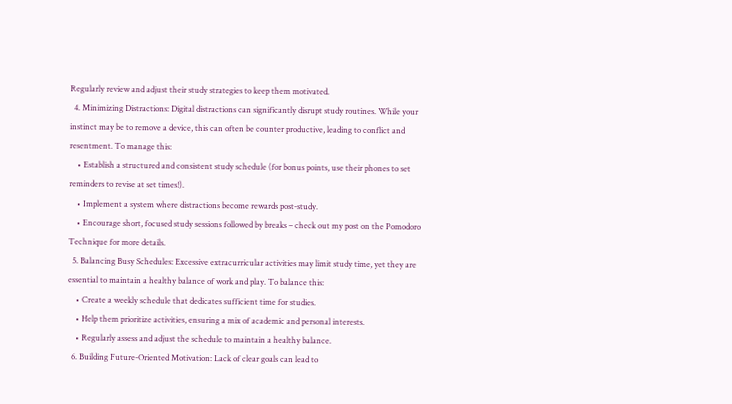Regularly review and adjust their study strategies to keep them motivated.
  4. Minimizing Distractions: Digital distractions can significantly disrupt study routines. While your instinct may be to remove a device, this can often be counter productive, leading to conflict and resentment. To manage this:
    • Establish a structured and consistent study schedule (for bonus points, use their phones to set reminders to revise at set times!).
    • Implement a system where distractions become rewards post-study.
    • Encourage short, focused study sessions followed by breaks – check out my post on the Pomodoro Technique for more details.
  5. Balancing Busy Schedules: Excessive extracurricular activities may limit study time, yet they are essential to maintain a healthy balance of work and play. To balance this:
    • Create a weekly schedule that dedicates sufficient time for studies.
    • Help them prioritize activities, ensuring a mix of academic and personal interests.
    • Regularly assess and adjust the schedule to maintain a healthy balance.
  6. Building Future-Oriented Motivation: Lack of clear goals can lead to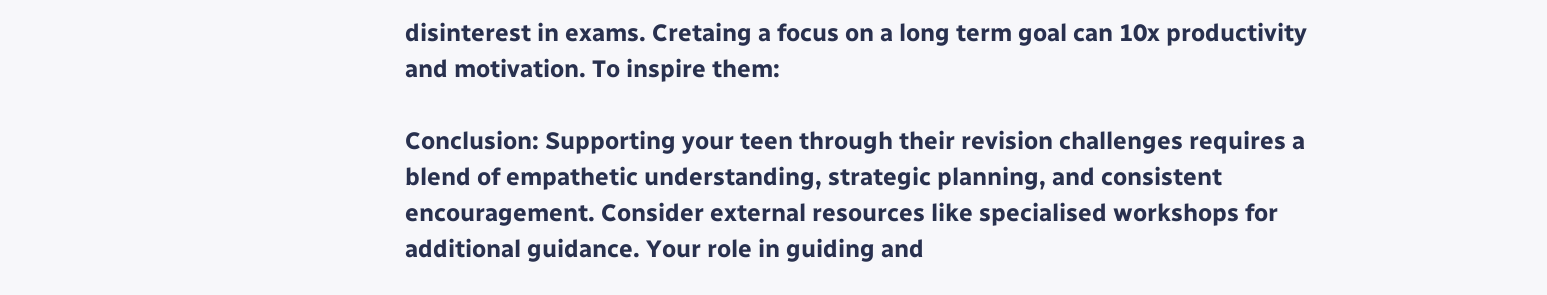disinterest in exams. Cretaing a focus on a long term goal can 10x productivity and motivation. To inspire them:

Conclusion: Supporting your teen through their revision challenges requires a blend of empathetic understanding, strategic planning, and consistent encouragement. Consider external resources like specialised workshops for additional guidance. Your role in guiding and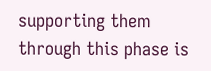supporting them through this phase is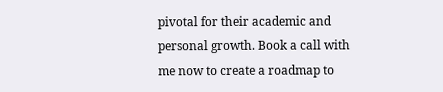pivotal for their academic and personal growth. Book a call with me now to create a roadmap to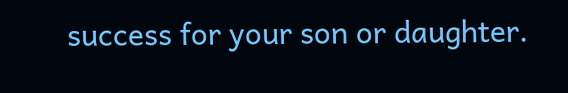success for your son or daughter.